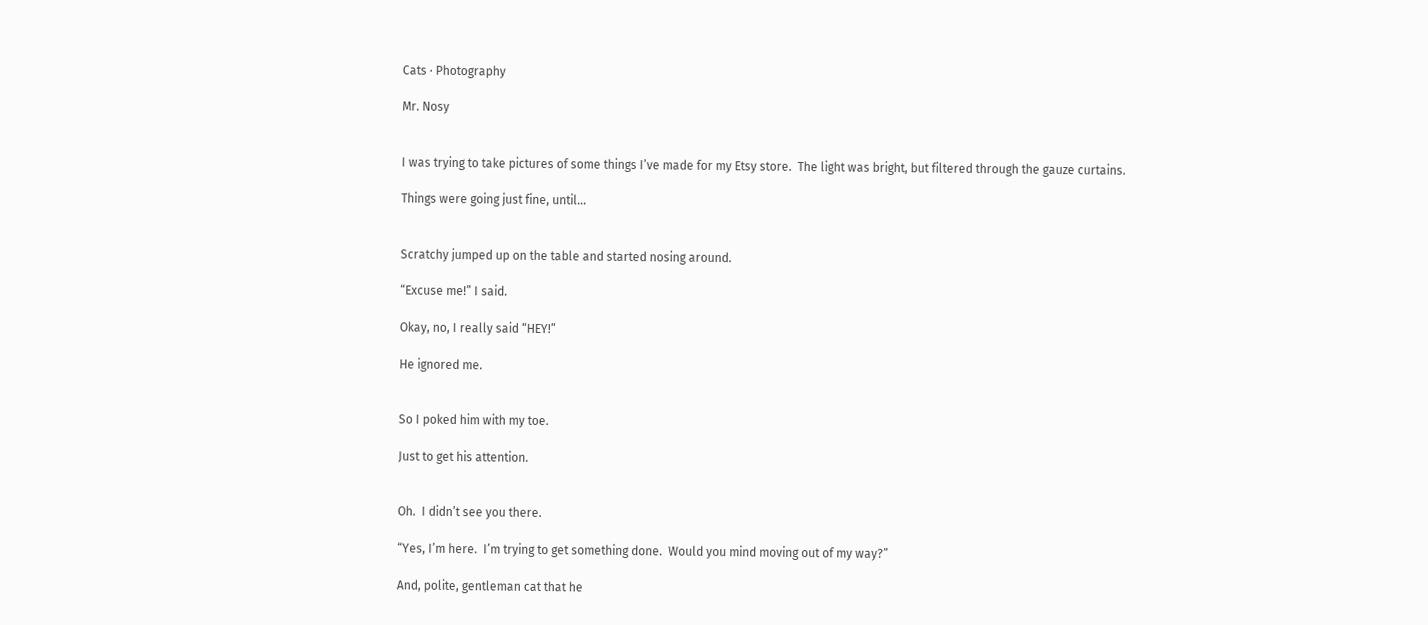Cats · Photography

Mr. Nosy


I was trying to take pictures of some things I’ve made for my Etsy store.  The light was bright, but filtered through the gauze curtains.

Things were going just fine, until…


Scratchy jumped up on the table and started nosing around.

“Excuse me!” I said.

Okay, no, I really said “HEY!”

He ignored me.


So I poked him with my toe.

Just to get his attention.


Oh.  I didn’t see you there.

“Yes, I’m here.  I’m trying to get something done.  Would you mind moving out of my way?”

And, polite, gentleman cat that he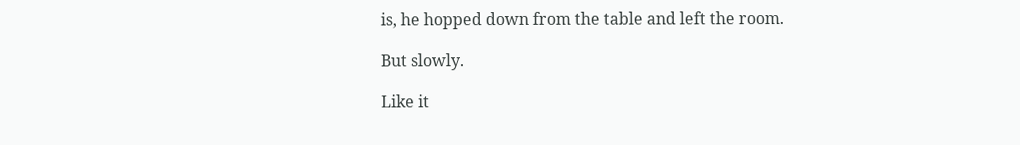is, he hopped down from the table and left the room.

But slowly.

Like it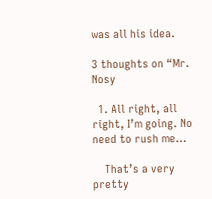was all his idea.

3 thoughts on “Mr. Nosy

  1. All right, all right, I’m going. No need to rush me…

    That’s a very pretty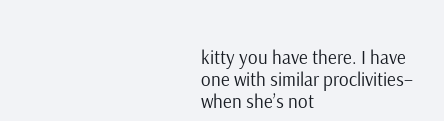kitty you have there. I have one with similar proclivities– when she’s not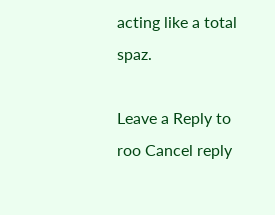acting like a total spaz.

Leave a Reply to roo Cancel reply